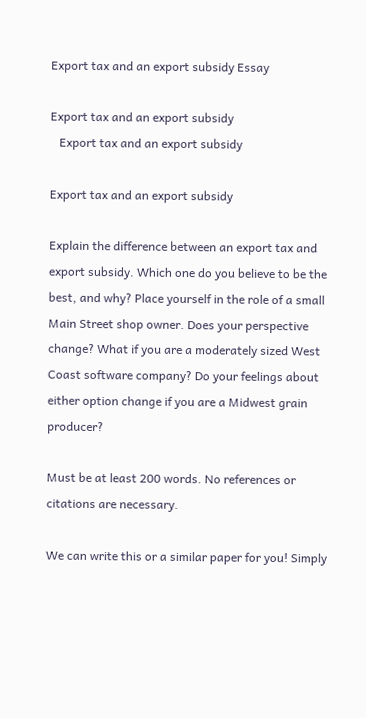Export tax and an export subsidy Essay

Export tax and an export subsidy
   Export tax and an export subsidy

Export tax and an export subsidy

Explain the difference between an export tax and export subsidy. Which one do you believe to be the best, and why? Place yourself in the role of a small Main Street shop owner. Does your perspective change? What if you are a moderately sized West Coast software company? Do your feelings about either option change if you are a Midwest grain producer?

Must be at least 200 words. No references or citations are necessary.

We can write this or a similar paper for you! Simply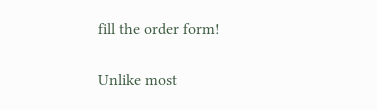fill the order form!

Unlike most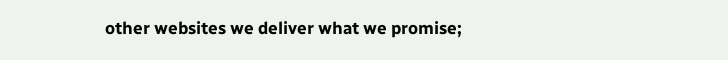other websites we deliver what we promise;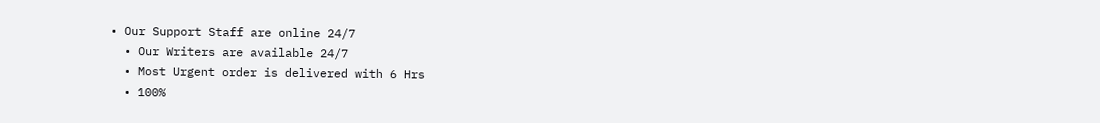• Our Support Staff are online 24/7
  • Our Writers are available 24/7
  • Most Urgent order is delivered with 6 Hrs
  • 100%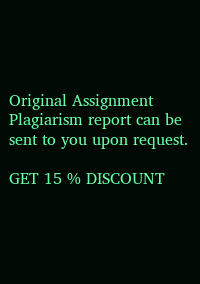Original Assignment Plagiarism report can be sent to you upon request.

GET 15 % DISCOUNT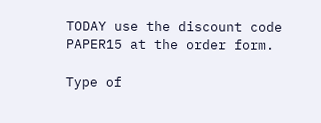TODAY use the discount code PAPER15 at the order form.

Type of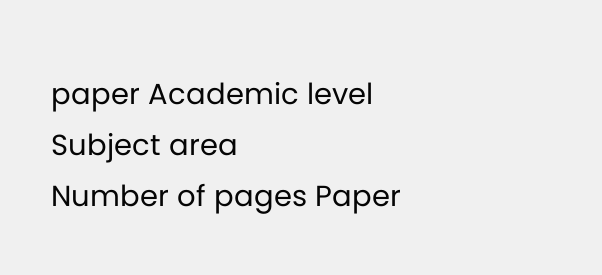paper Academic level Subject area
Number of pages Paper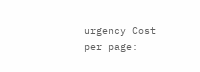urgency Cost per page: